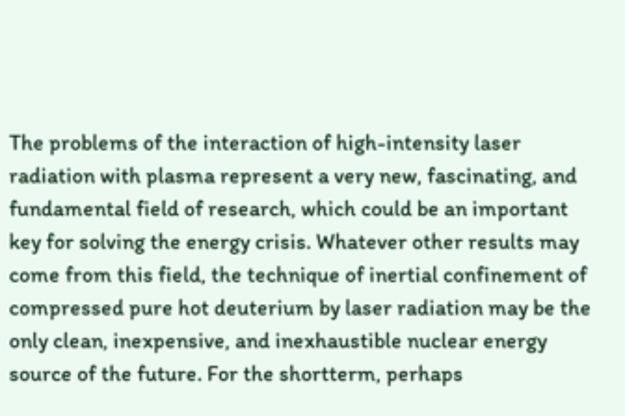The problems of the interaction of high-intensity laser radiation with plasma represent a very new, fascinating, and fundamental field of research, which could be an important key for solving the energy crisis. Whatever other results may come from this field, the technique of inertial confinement of compressed pure hot deuterium by laser radiation may be the only clean, inexpensive, and inexhaustible nuclear energy source of the future. For the shortterm, perhaps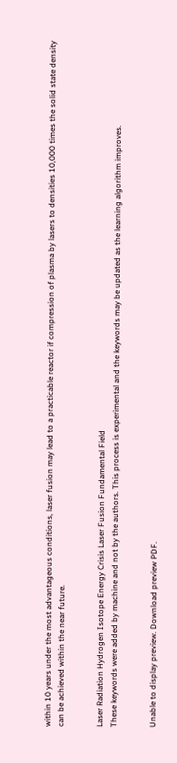within 10 years under the most advantageous conditions, laser fusion may lead to a practicable reactor if compression of plasma by lasers to densities 10,000 times the solid state density can be achieved within the near future.


Laser Radiation Hydrogen Isotope Energy Crisis Laser Fusion Fundamental Field
These keywords were added by machine and not by the authors. This process is experimental and the keywords may be updated as the learning algorithm improves.


Unable to display preview. Download preview PDF.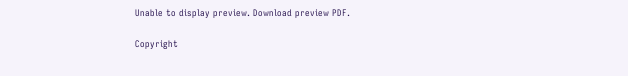Unable to display preview. Download preview PDF.

Copyright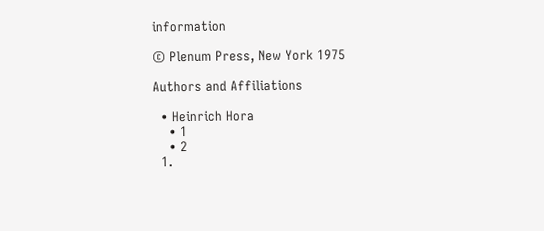information

© Plenum Press, New York 1975

Authors and Affiliations

  • Heinrich Hora
    • 1
    • 2
  1.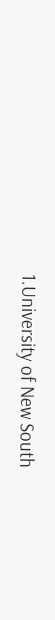1.University of New South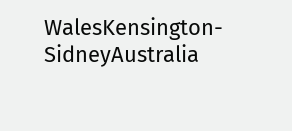WalesKensington-SidneyAustralia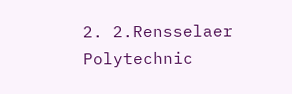2. 2.Rensselaer Polytechnic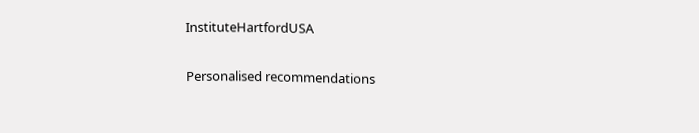InstituteHartfordUSA

Personalised recommendations